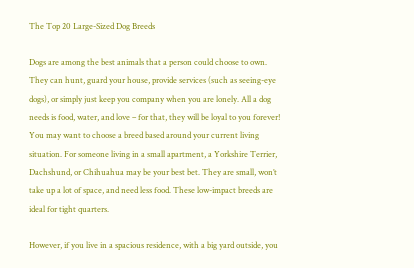The Top 20 Large-Sized Dog Breeds

Dogs are among the best animals that a person could choose to own. They can hunt, guard your house, provide services (such as seeing-eye dogs), or simply just keep you company when you are lonely. All a dog needs is food, water, and love – for that, they will be loyal to you forever! You may want to choose a breed based around your current living situation. For someone living in a small apartment, a Yorkshire Terrier, Dachshund, or Chihuahua may be your best bet. They are small, won’t take up a lot of space, and need less food. These low-impact breeds are ideal for tight quarters.

However, if you live in a spacious residence, with a big yard outside, you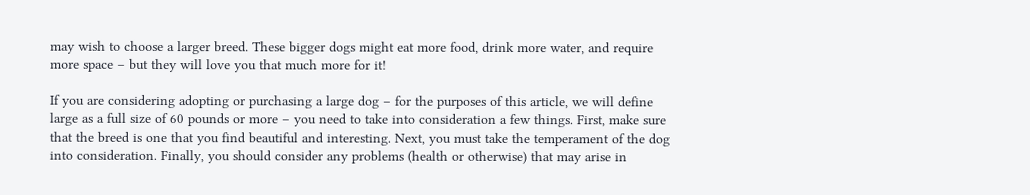may wish to choose a larger breed. These bigger dogs might eat more food, drink more water, and require more space – but they will love you that much more for it!

If you are considering adopting or purchasing a large dog – for the purposes of this article, we will define large as a full size of 60 pounds or more – you need to take into consideration a few things. First, make sure that the breed is one that you find beautiful and interesting. Next, you must take the temperament of the dog into consideration. Finally, you should consider any problems (health or otherwise) that may arise in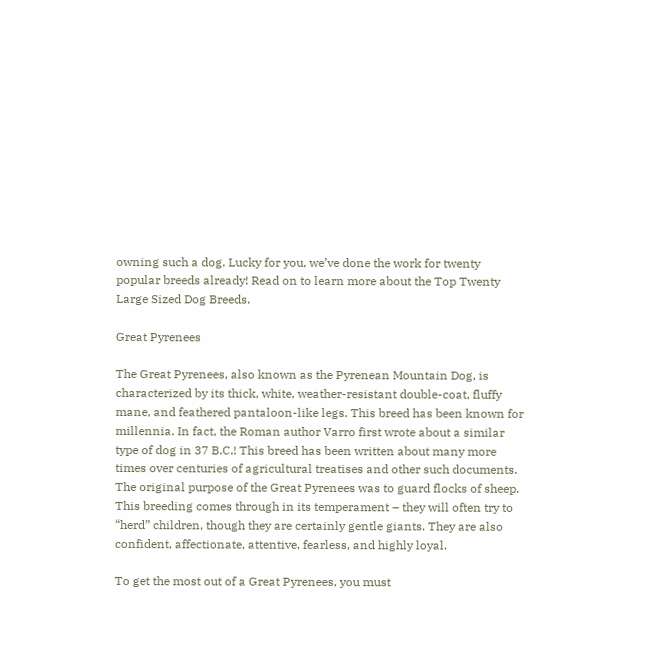owning such a dog. Lucky for you, we’ve done the work for twenty popular breeds already! Read on to learn more about the Top Twenty Large Sized Dog Breeds.

Great Pyrenees

The Great Pyrenees, also known as the Pyrenean Mountain Dog, is characterized by its thick, white, weather-resistant double-coat, fluffy mane, and feathered pantaloon-like legs. This breed has been known for millennia. In fact, the Roman author Varro first wrote about a similar type of dog in 37 B.C.! This breed has been written about many more times over centuries of agricultural treatises and other such documents. The original purpose of the Great Pyrenees was to guard flocks of sheep. This breeding comes through in its temperament – they will often try to “herd” children, though they are certainly gentle giants. They are also confident, affectionate, attentive, fearless, and highly loyal.

To get the most out of a Great Pyrenees, you must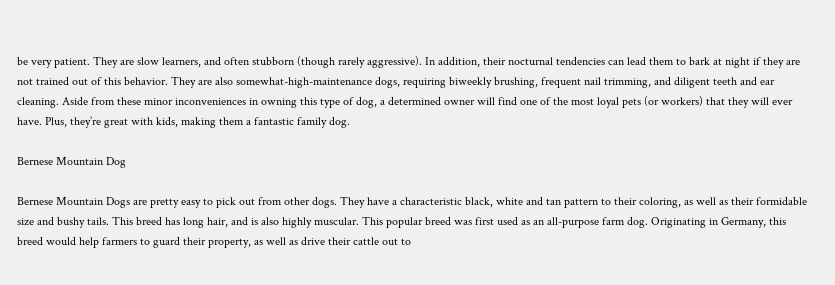be very patient. They are slow learners, and often stubborn (though rarely aggressive). In addition, their nocturnal tendencies can lead them to bark at night if they are not trained out of this behavior. They are also somewhat-high-maintenance dogs, requiring biweekly brushing, frequent nail trimming, and diligent teeth and ear cleaning. Aside from these minor inconveniences in owning this type of dog, a determined owner will find one of the most loyal pets (or workers) that they will ever have. Plus, they’re great with kids, making them a fantastic family dog.

Bernese Mountain Dog

Bernese Mountain Dogs are pretty easy to pick out from other dogs. They have a characteristic black, white and tan pattern to their coloring, as well as their formidable size and bushy tails. This breed has long hair, and is also highly muscular. This popular breed was first used as an all-purpose farm dog. Originating in Germany, this breed would help farmers to guard their property, as well as drive their cattle out to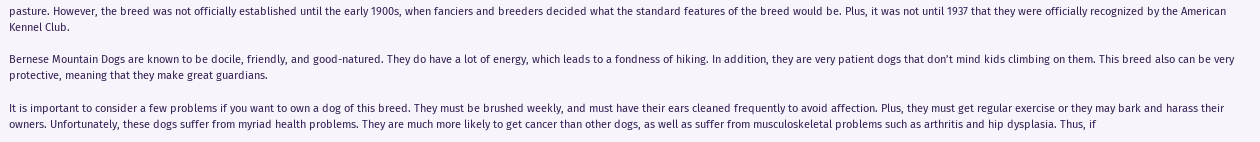pasture. However, the breed was not officially established until the early 1900s, when fanciers and breeders decided what the standard features of the breed would be. Plus, it was not until 1937 that they were officially recognized by the American Kennel Club.

Bernese Mountain Dogs are known to be docile, friendly, and good-natured. They do have a lot of energy, which leads to a fondness of hiking. In addition, they are very patient dogs that don’t mind kids climbing on them. This breed also can be very protective, meaning that they make great guardians.

It is important to consider a few problems if you want to own a dog of this breed. They must be brushed weekly, and must have their ears cleaned frequently to avoid affection. Plus, they must get regular exercise or they may bark and harass their owners. Unfortunately, these dogs suffer from myriad health problems. They are much more likely to get cancer than other dogs, as well as suffer from musculoskeletal problems such as arthritis and hip dysplasia. Thus, if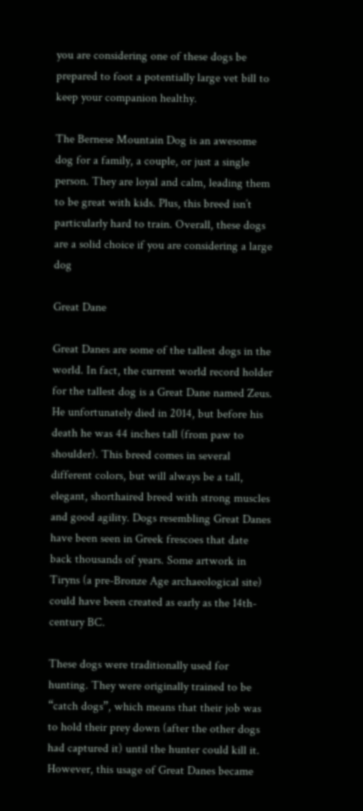you are considering one of these dogs be prepared to foot a potentially large vet bill to keep your companion healthy.

The Bernese Mountain Dog is an awesome dog for a family, a couple, or just a single person. They are loyal and calm, leading them to be great with kids. Plus, this breed isn’t particularly hard to train. Overall, these dogs are a solid choice if you are considering a large dog

Great Dane

Great Danes are some of the tallest dogs in the world. In fact, the current world record holder for the tallest dog is a Great Dane named Zeus. He unfortunately died in 2014, but before his death he was 44 inches tall (from paw to shoulder). This breed comes in several different colors, but will always be a tall, elegant, shorthaired breed with strong muscles and good agility. Dogs resembling Great Danes have been seen in Greek frescoes that date back thousands of years. Some artwork in Tiryns (a pre-Bronze Age archaeological site) could have been created as early as the 14th-century BC.

These dogs were traditionally used for hunting. They were originally trained to be “catch dogs”, which means that their job was to hold their prey down (after the other dogs had captured it) until the hunter could kill it. However, this usage of Great Danes became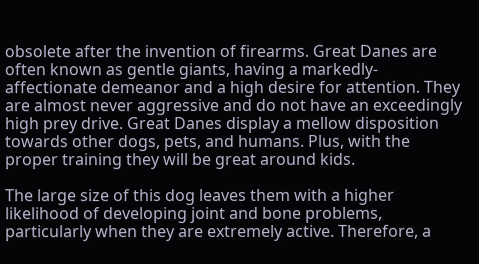obsolete after the invention of firearms. Great Danes are often known as gentle giants, having a markedly-affectionate demeanor and a high desire for attention. They are almost never aggressive and do not have an exceedingly high prey drive. Great Danes display a mellow disposition towards other dogs, pets, and humans. Plus, with the proper training they will be great around kids.

The large size of this dog leaves them with a higher likelihood of developing joint and bone problems, particularly when they are extremely active. Therefore, a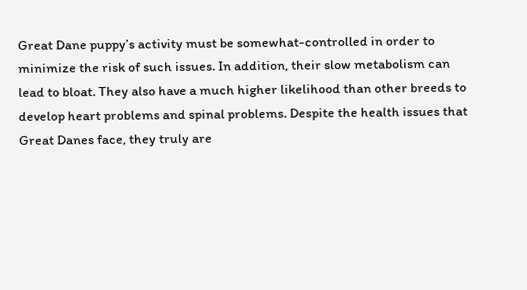Great Dane puppy’s activity must be somewhat-controlled in order to minimize the risk of such issues. In addition, their slow metabolism can lead to bloat. They also have a much higher likelihood than other breeds to develop heart problems and spinal problems. Despite the health issues that Great Danes face, they truly are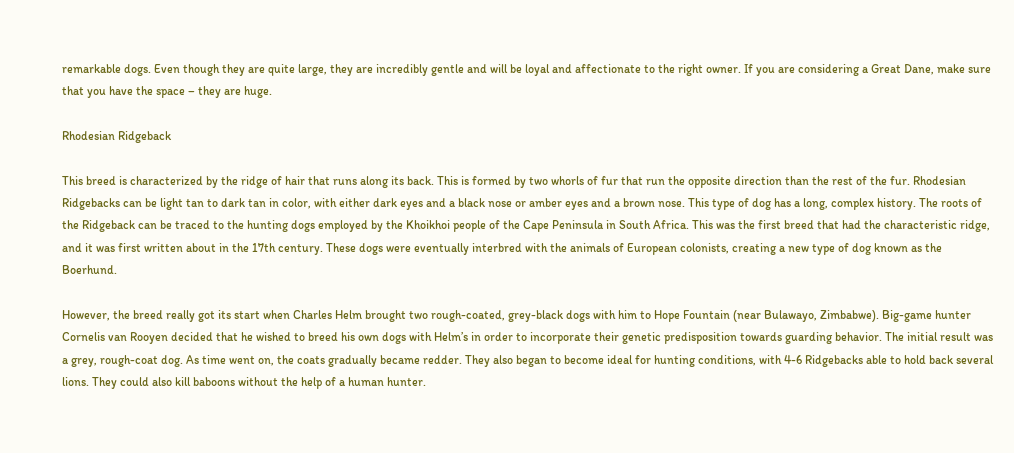remarkable dogs. Even though they are quite large, they are incredibly gentle and will be loyal and affectionate to the right owner. If you are considering a Great Dane, make sure that you have the space – they are huge.

Rhodesian Ridgeback

This breed is characterized by the ridge of hair that runs along its back. This is formed by two whorls of fur that run the opposite direction than the rest of the fur. Rhodesian Ridgebacks can be light tan to dark tan in color, with either dark eyes and a black nose or amber eyes and a brown nose. This type of dog has a long, complex history. The roots of the Ridgeback can be traced to the hunting dogs employed by the Khoikhoi people of the Cape Peninsula in South Africa. This was the first breed that had the characteristic ridge, and it was first written about in the 17th century. These dogs were eventually interbred with the animals of European colonists, creating a new type of dog known as the Boerhund.

However, the breed really got its start when Charles Helm brought two rough-coated, grey-black dogs with him to Hope Fountain (near Bulawayo, Zimbabwe). Big-game hunter Cornelis van Rooyen decided that he wished to breed his own dogs with Helm’s in order to incorporate their genetic predisposition towards guarding behavior. The initial result was a grey, rough-coat dog. As time went on, the coats gradually became redder. They also began to become ideal for hunting conditions, with 4-6 Ridgebacks able to hold back several lions. They could also kill baboons without the help of a human hunter.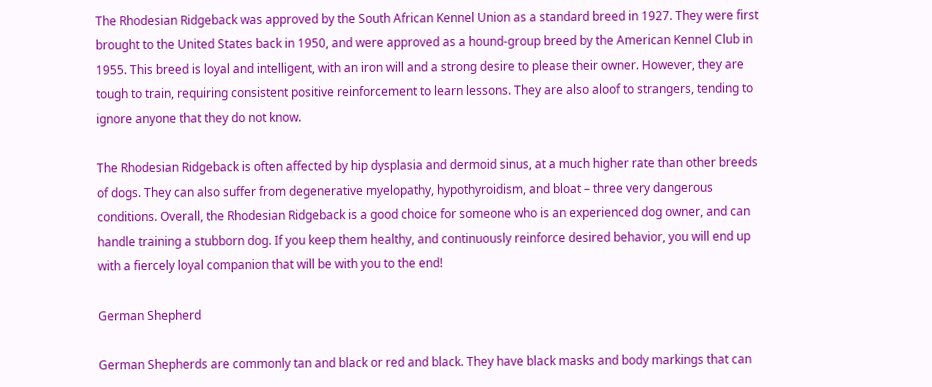The Rhodesian Ridgeback was approved by the South African Kennel Union as a standard breed in 1927. They were first brought to the United States back in 1950, and were approved as a hound-group breed by the American Kennel Club in 1955. This breed is loyal and intelligent, with an iron will and a strong desire to please their owner. However, they are tough to train, requiring consistent positive reinforcement to learn lessons. They are also aloof to strangers, tending to ignore anyone that they do not know.

The Rhodesian Ridgeback is often affected by hip dysplasia and dermoid sinus, at a much higher rate than other breeds of dogs. They can also suffer from degenerative myelopathy, hypothyroidism, and bloat – three very dangerous conditions. Overall, the Rhodesian Ridgeback is a good choice for someone who is an experienced dog owner, and can handle training a stubborn dog. If you keep them healthy, and continuously reinforce desired behavior, you will end up with a fiercely loyal companion that will be with you to the end!

German Shepherd

German Shepherds are commonly tan and black or red and black. They have black masks and body markings that can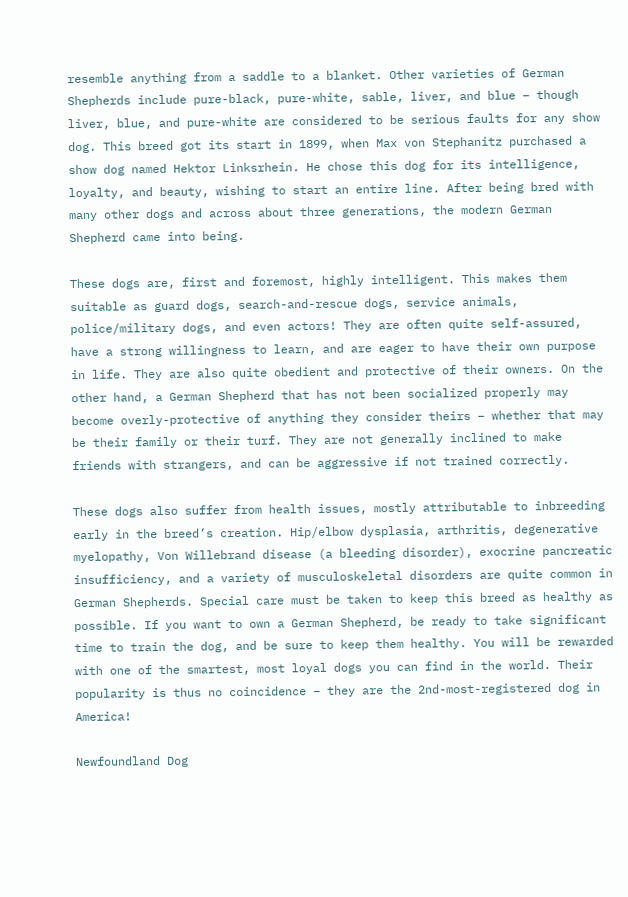resemble anything from a saddle to a blanket. Other varieties of German Shepherds include pure-black, pure-white, sable, liver, and blue – though liver, blue, and pure-white are considered to be serious faults for any show dog. This breed got its start in 1899, when Max von Stephanitz purchased a show dog named Hektor Linksrhein. He chose this dog for its intelligence, loyalty, and beauty, wishing to start an entire line. After being bred with many other dogs and across about three generations, the modern German Shepherd came into being.

These dogs are, first and foremost, highly intelligent. This makes them suitable as guard dogs, search-and-rescue dogs, service animals, police/military dogs, and even actors! They are often quite self-assured, have a strong willingness to learn, and are eager to have their own purpose in life. They are also quite obedient and protective of their owners. On the other hand, a German Shepherd that has not been socialized properly may become overly-protective of anything they consider theirs – whether that may be their family or their turf. They are not generally inclined to make friends with strangers, and can be aggressive if not trained correctly.

These dogs also suffer from health issues, mostly attributable to inbreeding early in the breed’s creation. Hip/elbow dysplasia, arthritis, degenerative myelopathy, Von Willebrand disease (a bleeding disorder), exocrine pancreatic insufficiency, and a variety of musculoskeletal disorders are quite common in German Shepherds. Special care must be taken to keep this breed as healthy as possible. If you want to own a German Shepherd, be ready to take significant time to train the dog, and be sure to keep them healthy. You will be rewarded with one of the smartest, most loyal dogs you can find in the world. Their popularity is thus no coincidence – they are the 2nd-most-registered dog in America!

Newfoundland Dog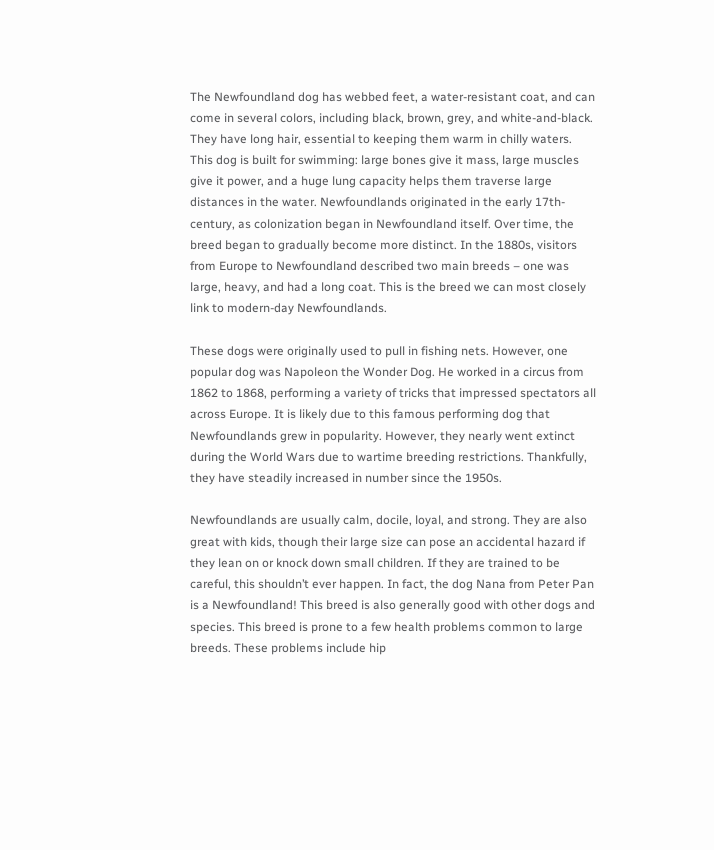The Newfoundland dog has webbed feet, a water-resistant coat, and can come in several colors, including black, brown, grey, and white-and-black. They have long hair, essential to keeping them warm in chilly waters. This dog is built for swimming: large bones give it mass, large muscles give it power, and a huge lung capacity helps them traverse large distances in the water. Newfoundlands originated in the early 17th-century, as colonization began in Newfoundland itself. Over time, the breed began to gradually become more distinct. In the 1880s, visitors from Europe to Newfoundland described two main breeds – one was large, heavy, and had a long coat. This is the breed we can most closely link to modern-day Newfoundlands.

These dogs were originally used to pull in fishing nets. However, one popular dog was Napoleon the Wonder Dog. He worked in a circus from 1862 to 1868, performing a variety of tricks that impressed spectators all across Europe. It is likely due to this famous performing dog that Newfoundlands grew in popularity. However, they nearly went extinct during the World Wars due to wartime breeding restrictions. Thankfully, they have steadily increased in number since the 1950s.

Newfoundlands are usually calm, docile, loyal, and strong. They are also great with kids, though their large size can pose an accidental hazard if they lean on or knock down small children. If they are trained to be careful, this shouldn’t ever happen. In fact, the dog Nana from Peter Pan is a Newfoundland! This breed is also generally good with other dogs and species. This breed is prone to a few health problems common to large breeds. These problems include hip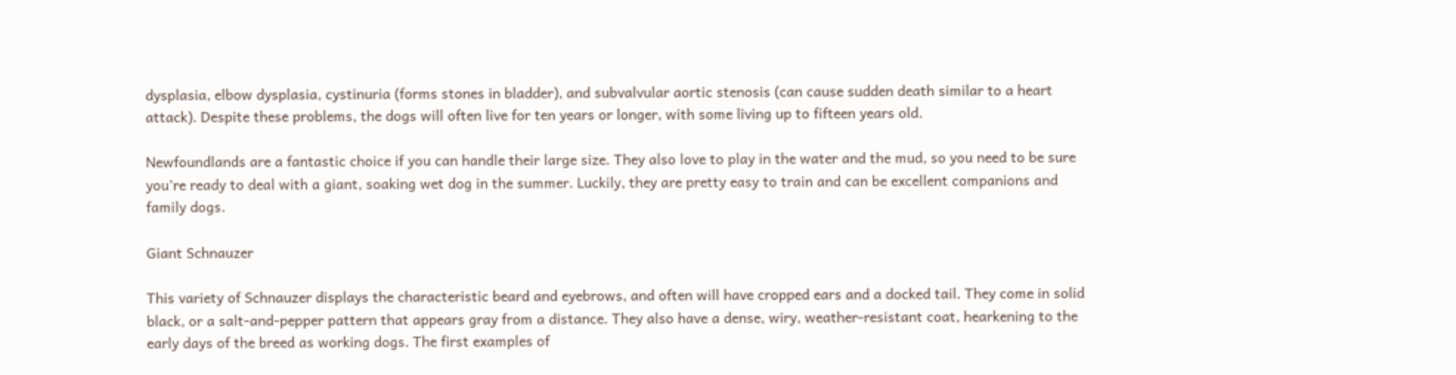dysplasia, elbow dysplasia, cystinuria (forms stones in bladder), and subvalvular aortic stenosis (can cause sudden death similar to a heart attack). Despite these problems, the dogs will often live for ten years or longer, with some living up to fifteen years old.

Newfoundlands are a fantastic choice if you can handle their large size. They also love to play in the water and the mud, so you need to be sure you’re ready to deal with a giant, soaking wet dog in the summer. Luckily, they are pretty easy to train and can be excellent companions and family dogs.

Giant Schnauzer

This variety of Schnauzer displays the characteristic beard and eyebrows, and often will have cropped ears and a docked tail. They come in solid black, or a salt-and-pepper pattern that appears gray from a distance. They also have a dense, wiry, weather-resistant coat, hearkening to the early days of the breed as working dogs. The first examples of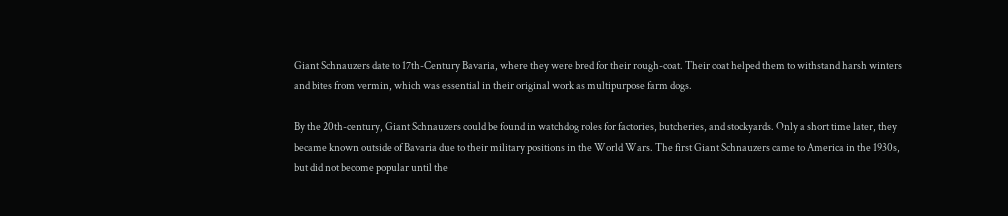Giant Schnauzers date to 17th-Century Bavaria, where they were bred for their rough-coat. Their coat helped them to withstand harsh winters and bites from vermin, which was essential in their original work as multipurpose farm dogs.

By the 20th-century, Giant Schnauzers could be found in watchdog roles for factories, butcheries, and stockyards. Only a short time later, they became known outside of Bavaria due to their military positions in the World Wars. The first Giant Schnauzers came to America in the 1930s, but did not become popular until the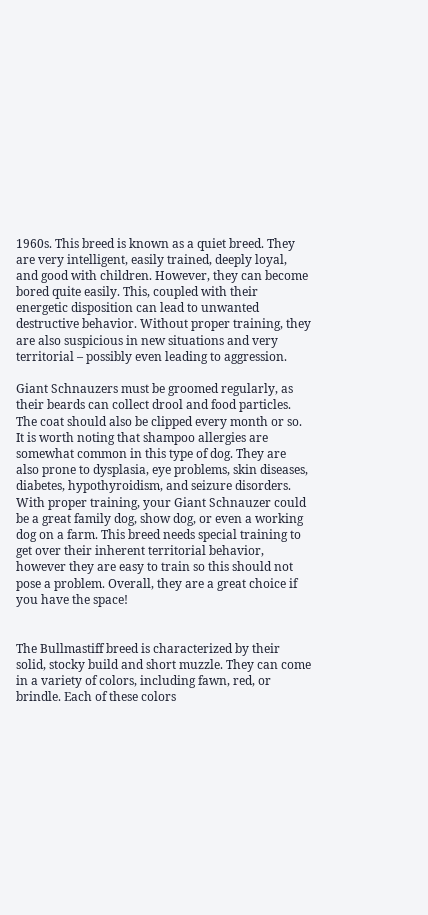1960s. This breed is known as a quiet breed. They are very intelligent, easily trained, deeply loyal, and good with children. However, they can become bored quite easily. This, coupled with their energetic disposition can lead to unwanted destructive behavior. Without proper training, they are also suspicious in new situations and very territorial – possibly even leading to aggression.

Giant Schnauzers must be groomed regularly, as their beards can collect drool and food particles. The coat should also be clipped every month or so. It is worth noting that shampoo allergies are somewhat common in this type of dog. They are also prone to dysplasia, eye problems, skin diseases, diabetes, hypothyroidism, and seizure disorders. With proper training, your Giant Schnauzer could be a great family dog, show dog, or even a working dog on a farm. This breed needs special training to get over their inherent territorial behavior, however they are easy to train so this should not pose a problem. Overall, they are a great choice if you have the space!


The Bullmastiff breed is characterized by their solid, stocky build and short muzzle. They can come in a variety of colors, including fawn, red, or brindle. Each of these colors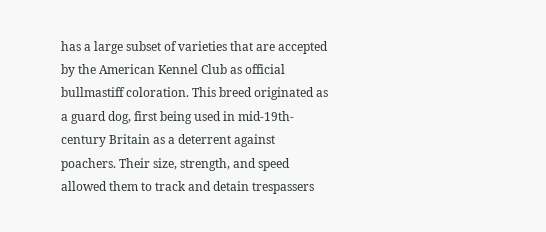has a large subset of varieties that are accepted by the American Kennel Club as official bullmastiff coloration. This breed originated as a guard dog, first being used in mid-19th-century Britain as a deterrent against poachers. Their size, strength, and speed allowed them to track and detain trespassers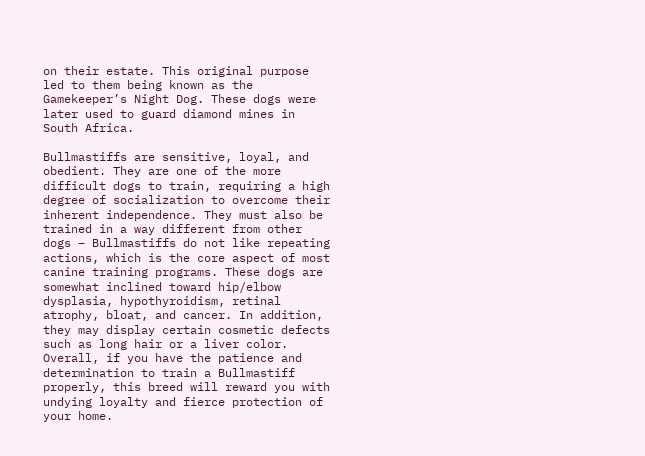on their estate. This original purpose led to them being known as the Gamekeeper’s Night Dog. These dogs were later used to guard diamond mines in South Africa.

Bullmastiffs are sensitive, loyal, and obedient. They are one of the more difficult dogs to train, requiring a high degree of socialization to overcome their inherent independence. They must also be trained in a way different from other dogs – Bullmastiffs do not like repeating actions, which is the core aspect of most canine training programs. These dogs are somewhat inclined toward hip/elbow dysplasia, hypothyroidism, retinal atrophy, bloat, and cancer. In addition, they may display certain cosmetic defects such as long hair or a liver color. Overall, if you have the patience and determination to train a Bullmastiff properly, this breed will reward you with undying loyalty and fierce protection of your home.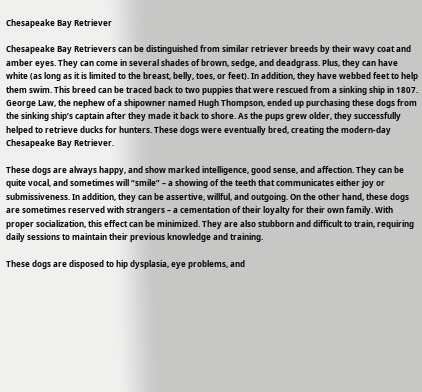Chesapeake Bay Retriever

Chesapeake Bay Retrievers can be distinguished from similar retriever breeds by their wavy coat and amber eyes. They can come in several shades of brown, sedge, and deadgrass. Plus, they can have white (as long as it is limited to the breast, belly, toes, or feet). In addition, they have webbed feet to help them swim. This breed can be traced back to two puppies that were rescued from a sinking ship in 1807. George Law, the nephew of a shipowner named Hugh Thompson, ended up purchasing these dogs from the sinking ship’s captain after they made it back to shore. As the pups grew older, they successfully helped to retrieve ducks for hunters. These dogs were eventually bred, creating the modern-day Chesapeake Bay Retriever.

These dogs are always happy, and show marked intelligence, good sense, and affection. They can be quite vocal, and sometimes will “smile” – a showing of the teeth that communicates either joy or submissiveness. In addition, they can be assertive, willful, and outgoing. On the other hand, these dogs are sometimes reserved with strangers – a cementation of their loyalty for their own family. With proper socialization, this effect can be minimized. They are also stubborn and difficult to train, requiring daily sessions to maintain their previous knowledge and training.

These dogs are disposed to hip dysplasia, eye problems, and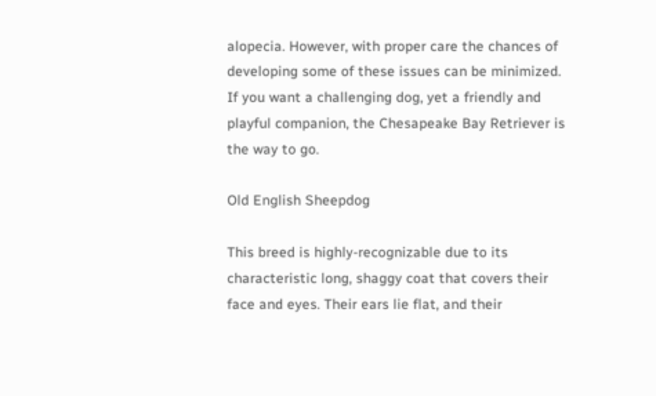alopecia. However, with proper care the chances of developing some of these issues can be minimized. If you want a challenging dog, yet a friendly and playful companion, the Chesapeake Bay Retriever is the way to go.

Old English Sheepdog

This breed is highly-recognizable due to its characteristic long, shaggy coat that covers their face and eyes. Their ears lie flat, and their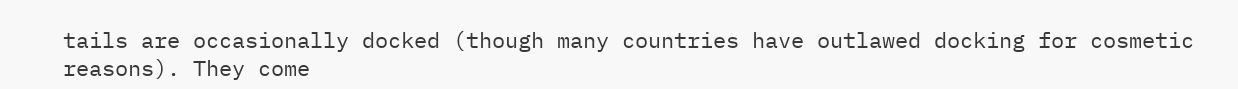tails are occasionally docked (though many countries have outlawed docking for cosmetic reasons). They come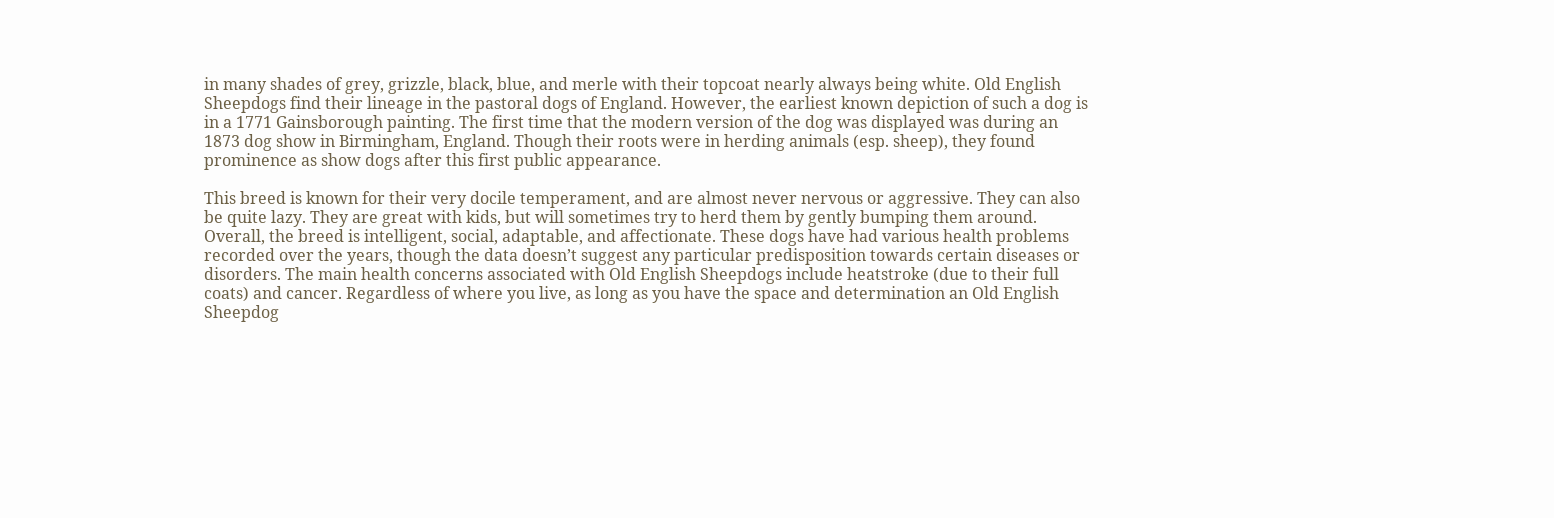in many shades of grey, grizzle, black, blue, and merle with their topcoat nearly always being white. Old English Sheepdogs find their lineage in the pastoral dogs of England. However, the earliest known depiction of such a dog is in a 1771 Gainsborough painting. The first time that the modern version of the dog was displayed was during an 1873 dog show in Birmingham, England. Though their roots were in herding animals (esp. sheep), they found prominence as show dogs after this first public appearance.

This breed is known for their very docile temperament, and are almost never nervous or aggressive. They can also be quite lazy. They are great with kids, but will sometimes try to herd them by gently bumping them around. Overall, the breed is intelligent, social, adaptable, and affectionate. These dogs have had various health problems recorded over the years, though the data doesn’t suggest any particular predisposition towards certain diseases or disorders. The main health concerns associated with Old English Sheepdogs include heatstroke (due to their full coats) and cancer. Regardless of where you live, as long as you have the space and determination an Old English Sheepdog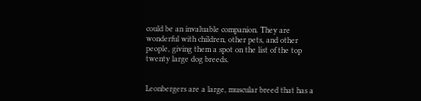could be an invaluable companion. They are wonderful with children, other pets, and other people, giving them a spot on the list of the top twenty large dog breeds.


Leonbergers are a large, muscular breed that has a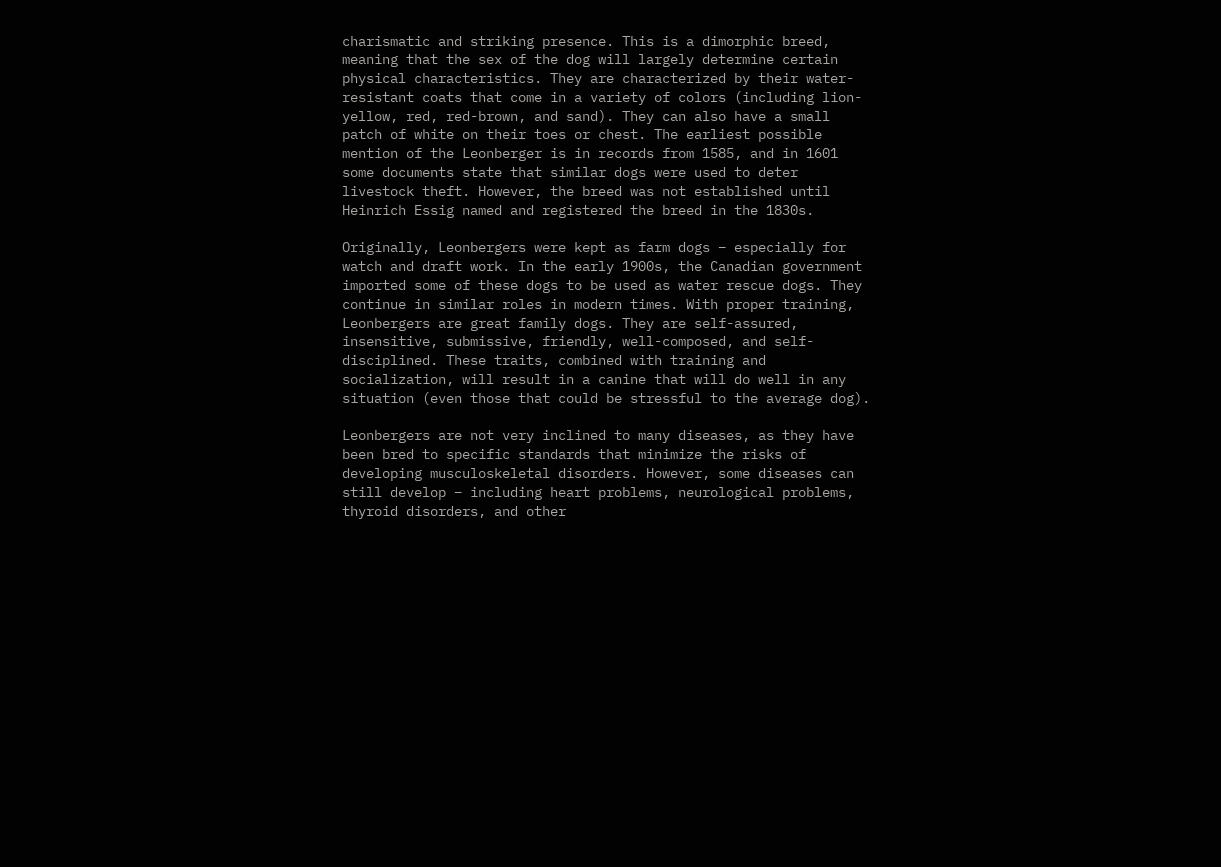charismatic and striking presence. This is a dimorphic breed, meaning that the sex of the dog will largely determine certain physical characteristics. They are characterized by their water-resistant coats that come in a variety of colors (including lion-yellow, red, red-brown, and sand). They can also have a small patch of white on their toes or chest. The earliest possible mention of the Leonberger is in records from 1585, and in 1601 some documents state that similar dogs were used to deter livestock theft. However, the breed was not established until Heinrich Essig named and registered the breed in the 1830s.

Originally, Leonbergers were kept as farm dogs – especially for watch and draft work. In the early 1900s, the Canadian government imported some of these dogs to be used as water rescue dogs. They continue in similar roles in modern times. With proper training, Leonbergers are great family dogs. They are self-assured, insensitive, submissive, friendly, well-composed, and self-disciplined. These traits, combined with training and socialization, will result in a canine that will do well in any situation (even those that could be stressful to the average dog).

Leonbergers are not very inclined to many diseases, as they have been bred to specific standards that minimize the risks of developing musculoskeletal disorders. However, some diseases can still develop – including heart problems, neurological problems, thyroid disorders, and other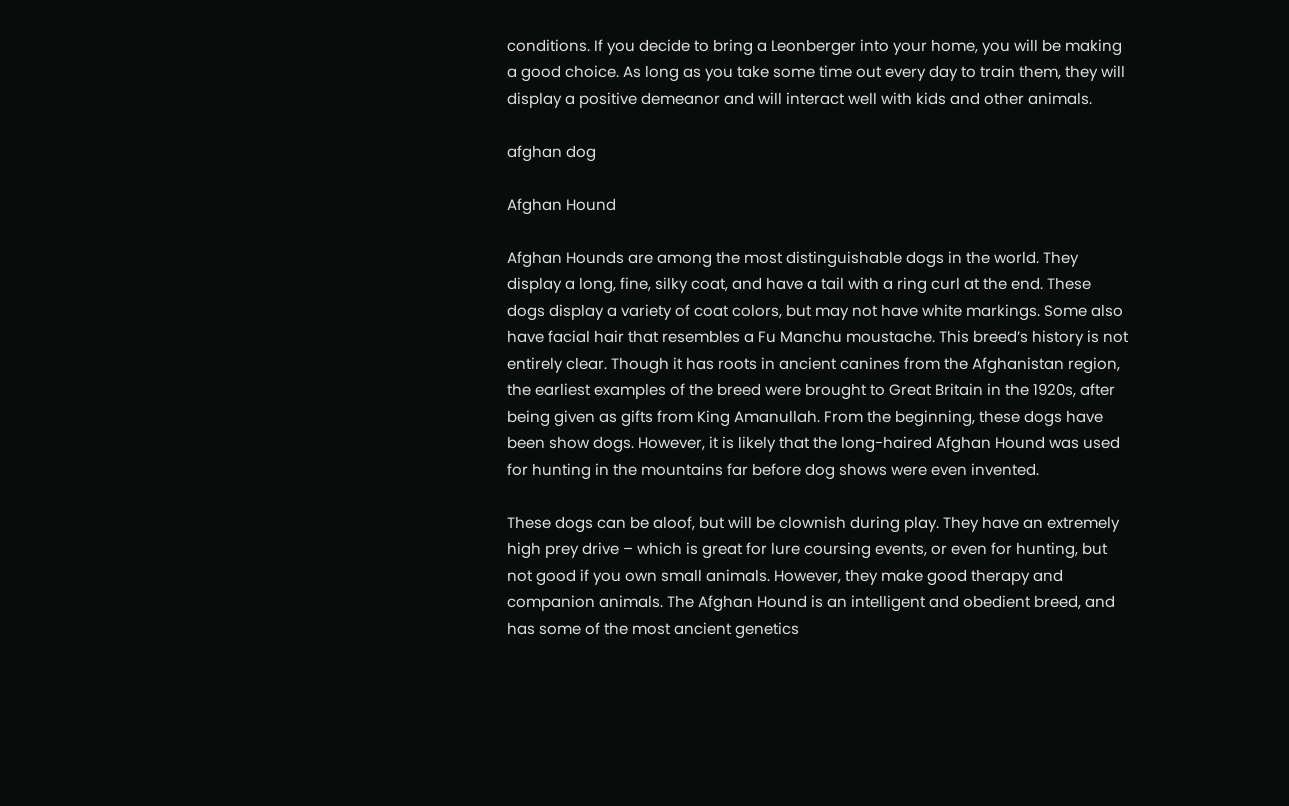conditions. If you decide to bring a Leonberger into your home, you will be making a good choice. As long as you take some time out every day to train them, they will display a positive demeanor and will interact well with kids and other animals.

afghan dog

Afghan Hound

Afghan Hounds are among the most distinguishable dogs in the world. They display a long, fine, silky coat, and have a tail with a ring curl at the end. These dogs display a variety of coat colors, but may not have white markings. Some also have facial hair that resembles a Fu Manchu moustache. This breed’s history is not entirely clear. Though it has roots in ancient canines from the Afghanistan region, the earliest examples of the breed were brought to Great Britain in the 1920s, after being given as gifts from King Amanullah. From the beginning, these dogs have been show dogs. However, it is likely that the long-haired Afghan Hound was used for hunting in the mountains far before dog shows were even invented.

These dogs can be aloof, but will be clownish during play. They have an extremely high prey drive – which is great for lure coursing events, or even for hunting, but not good if you own small animals. However, they make good therapy and companion animals. The Afghan Hound is an intelligent and obedient breed, and has some of the most ancient genetics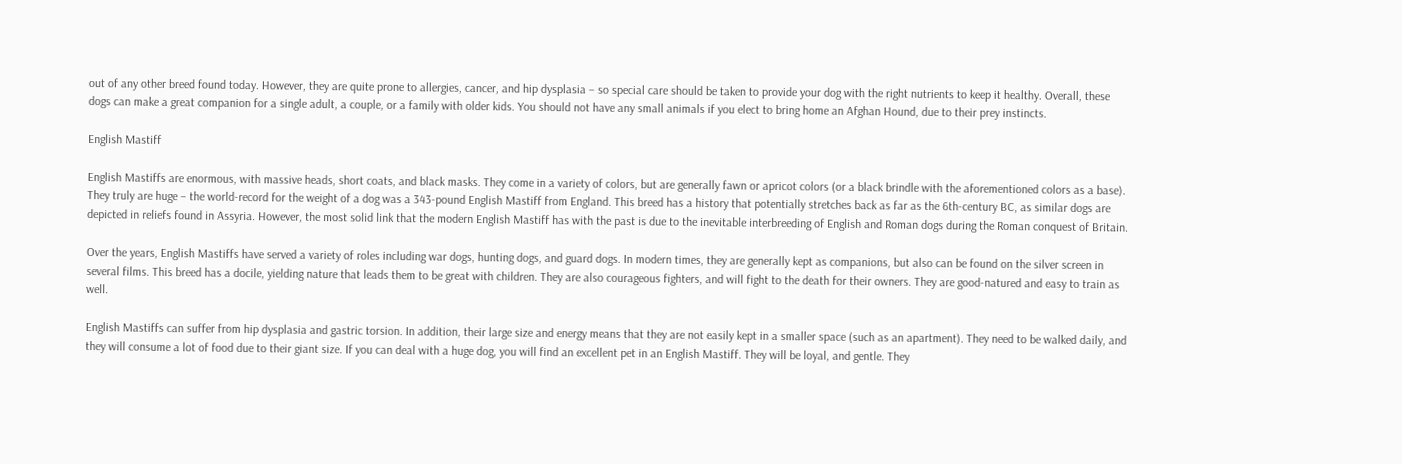out of any other breed found today. However, they are quite prone to allergies, cancer, and hip dysplasia – so special care should be taken to provide your dog with the right nutrients to keep it healthy. Overall, these dogs can make a great companion for a single adult, a couple, or a family with older kids. You should not have any small animals if you elect to bring home an Afghan Hound, due to their prey instincts.

English Mastiff

English Mastiffs are enormous, with massive heads, short coats, and black masks. They come in a variety of colors, but are generally fawn or apricot colors (or a black brindle with the aforementioned colors as a base). They truly are huge – the world-record for the weight of a dog was a 343-pound English Mastiff from England. This breed has a history that potentially stretches back as far as the 6th-century BC, as similar dogs are depicted in reliefs found in Assyria. However, the most solid link that the modern English Mastiff has with the past is due to the inevitable interbreeding of English and Roman dogs during the Roman conquest of Britain.

Over the years, English Mastiffs have served a variety of roles including war dogs, hunting dogs, and guard dogs. In modern times, they are generally kept as companions, but also can be found on the silver screen in several films. This breed has a docile, yielding nature that leads them to be great with children. They are also courageous fighters, and will fight to the death for their owners. They are good-natured and easy to train as well.

English Mastiffs can suffer from hip dysplasia and gastric torsion. In addition, their large size and energy means that they are not easily kept in a smaller space (such as an apartment). They need to be walked daily, and they will consume a lot of food due to their giant size. If you can deal with a huge dog, you will find an excellent pet in an English Mastiff. They will be loyal, and gentle. They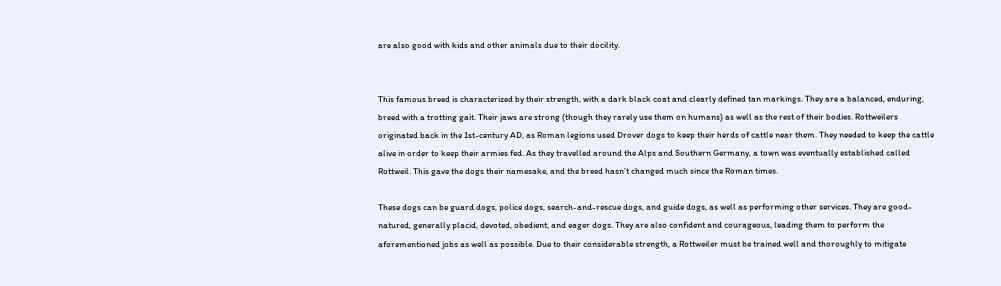are also good with kids and other animals due to their docility.


This famous breed is characterized by their strength, with a dark black coat and clearly defined tan markings. They are a balanced, enduring, breed with a trotting gait. Their jaws are strong (though they rarely use them on humans) as well as the rest of their bodies. Rottweilers originated back in the 1st-century AD, as Roman legions used Drover dogs to keep their herds of cattle near them. They needed to keep the cattle alive in order to keep their armies fed. As they travelled around the Alps and Southern Germany, a town was eventually established called Rottweil. This gave the dogs their namesake, and the breed hasn’t changed much since the Roman times.

These dogs can be guard dogs, police dogs, search-and-rescue dogs, and guide dogs, as well as performing other services. They are good-natured, generally placid, devoted, obedient, and eager dogs. They are also confident and courageous, leading them to perform the aforementioned jobs as well as possible. Due to their considerable strength, a Rottweiler must be trained well and thoroughly to mitigate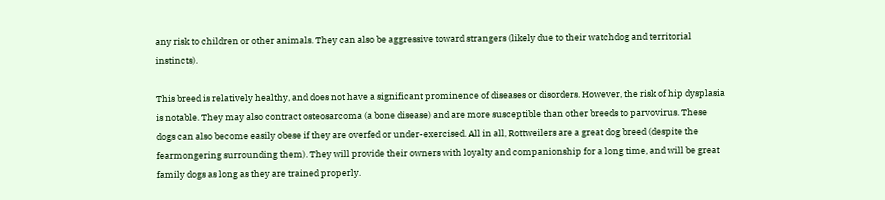any risk to children or other animals. They can also be aggressive toward strangers (likely due to their watchdog and territorial instincts).

This breed is relatively healthy, and does not have a significant prominence of diseases or disorders. However, the risk of hip dysplasia is notable. They may also contract osteosarcoma (a bone disease) and are more susceptible than other breeds to parvovirus. These dogs can also become easily obese if they are overfed or under-exercised. All in all, Rottweilers are a great dog breed (despite the fearmongering surrounding them). They will provide their owners with loyalty and companionship for a long time, and will be great family dogs as long as they are trained properly.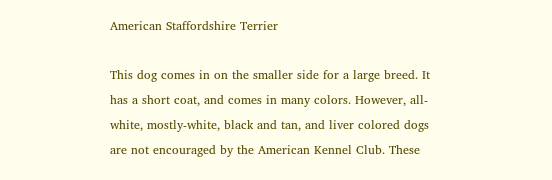American Staffordshire Terrier

This dog comes in on the smaller side for a large breed. It has a short coat, and comes in many colors. However, all-white, mostly-white, black and tan, and liver colored dogs are not encouraged by the American Kennel Club. These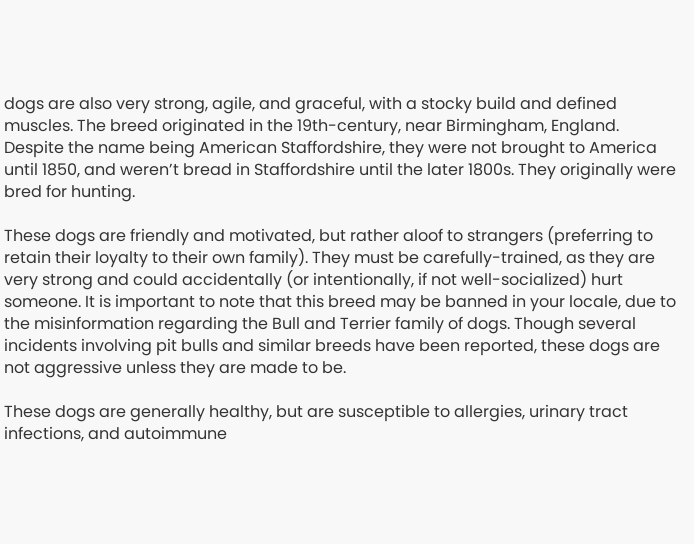dogs are also very strong, agile, and graceful, with a stocky build and defined muscles. The breed originated in the 19th-century, near Birmingham, England. Despite the name being American Staffordshire, they were not brought to America until 1850, and weren’t bread in Staffordshire until the later 1800s. They originally were bred for hunting.

These dogs are friendly and motivated, but rather aloof to strangers (preferring to retain their loyalty to their own family). They must be carefully-trained, as they are very strong and could accidentally (or intentionally, if not well-socialized) hurt someone. It is important to note that this breed may be banned in your locale, due to the misinformation regarding the Bull and Terrier family of dogs. Though several incidents involving pit bulls and similar breeds have been reported, these dogs are not aggressive unless they are made to be.

These dogs are generally healthy, but are susceptible to allergies, urinary tract infections, and autoimmune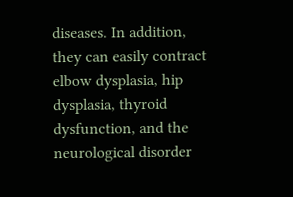diseases. In addition, they can easily contract elbow dysplasia, hip dysplasia, thyroid dysfunction, and the neurological disorder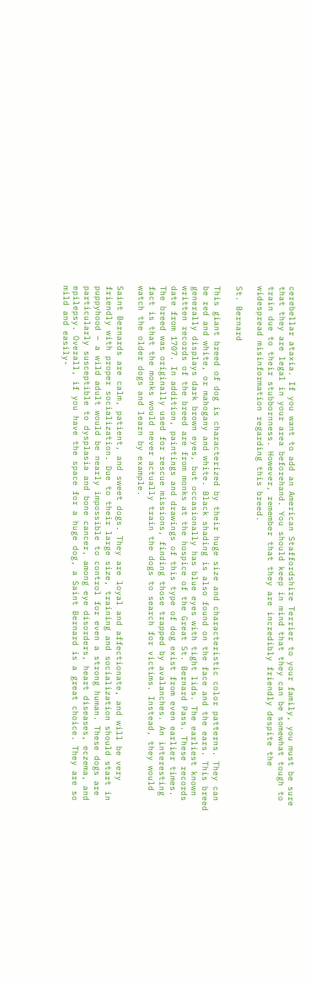cerebellar ataxia. If you want to add an American Staffordshire Terrier to your family, you must be sure that they are legal in your area beforehand. You should keep in mind that they can be somewhat tough to train due to their stubbornness. However, remember that they are incredibly friendly despite the widespread misinformation regarding this breed.

St. Bernard

This giant breed of dog is characterized by their huge size and characteristic color patterns. They can be red and white, or mahogany and white. Black shading is also found on the face and the ears. This breed generally displays dark brown eyes, but occasionally has blue eyes with tight lids. The earliest known written records of the breed are from monks at the hospice of the Great St. Bernard Pass. These records date from 1707. In addition, paintings and drawings of this type of dog exist from even earlier times. The breed was originally used for rescue missions, finding those trapped by avalanches. An interesting fact is that the monks would never actually train the dogs to search for victims. Instead, they would watch the older dogs and learn by example.

Saint Bernards are calm, patient, and sweet dogs. They are loyal and affectionate, and will be very friendly with proper socialization. Due to their large size, training and socialization should start in puppyhood – a wild adult would be nearly impossible to control for even a strong human. These dogs are particularly susceptible to dysplasia and bone cancer, among eye disorders, heart diseases, eczema, and epilepsy. Overall, if you have the space for a huge dog, a Saint Bernard is a great choice. They are so mild and easily-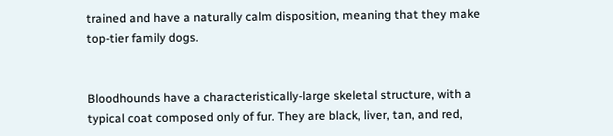trained and have a naturally calm disposition, meaning that they make top-tier family dogs.


Bloodhounds have a characteristically-large skeletal structure, with a typical coat composed only of fur. They are black, liver, tan, and red,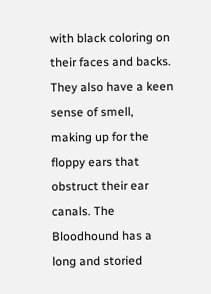with black coloring on their faces and backs. They also have a keen sense of smell, making up for the floppy ears that obstruct their ear canals. The Bloodhound has a long and storied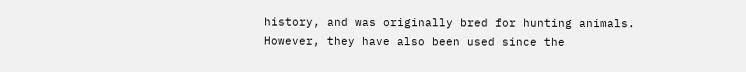history, and was originally bred for hunting animals. However, they have also been used since the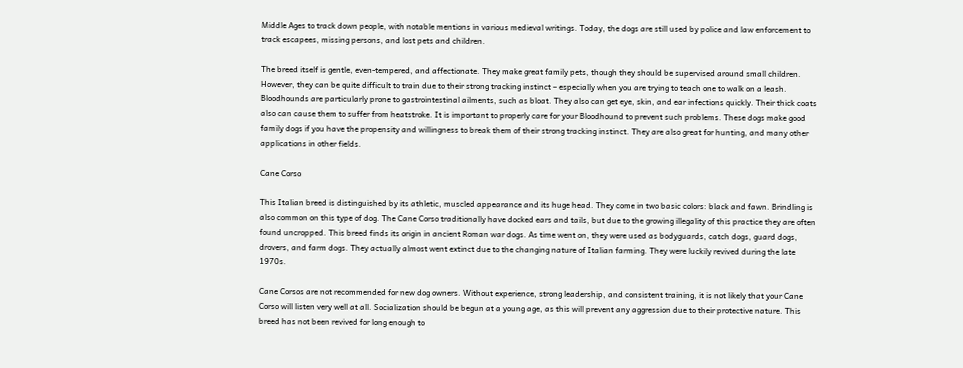Middle Ages to track down people, with notable mentions in various medieval writings. Today, the dogs are still used by police and law enforcement to track escapees, missing persons, and lost pets and children.

The breed itself is gentle, even-tempered, and affectionate. They make great family pets, though they should be supervised around small children. However, they can be quite difficult to train due to their strong tracking instinct – especially when you are trying to teach one to walk on a leash. Bloodhounds are particularly prone to gastrointestinal ailments, such as bloat. They also can get eye, skin, and ear infections quickly. Their thick coats also can cause them to suffer from heatstroke. It is important to properly care for your Bloodhound to prevent such problems. These dogs make good family dogs if you have the propensity and willingness to break them of their strong tracking instinct. They are also great for hunting, and many other applications in other fields.

Cane Corso

This Italian breed is distinguished by its athletic, muscled appearance and its huge head. They come in two basic colors: black and fawn. Brindling is also common on this type of dog. The Cane Corso traditionally have docked ears and tails, but due to the growing illegality of this practice they are often found uncropped. This breed finds its origin in ancient Roman war dogs. As time went on, they were used as bodyguards, catch dogs, guard dogs, drovers, and farm dogs. They actually almost went extinct due to the changing nature of Italian farming. They were luckily revived during the late 1970s.

Cane Corsos are not recommended for new dog owners. Without experience, strong leadership, and consistent training, it is not likely that your Cane Corso will listen very well at all. Socialization should be begun at a young age, as this will prevent any aggression due to their protective nature. This breed has not been revived for long enough to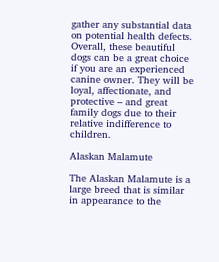gather any substantial data on potential health defects. Overall, these beautiful dogs can be a great choice if you are an experienced canine owner. They will be loyal, affectionate, and protective – and great family dogs due to their relative indifference to children.

Alaskan Malamute

The Alaskan Malamute is a large breed that is similar in appearance to the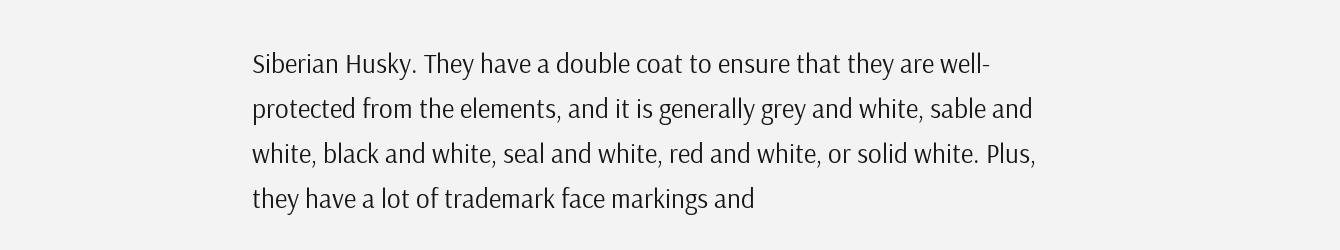Siberian Husky. They have a double coat to ensure that they are well-protected from the elements, and it is generally grey and white, sable and white, black and white, seal and white, red and white, or solid white. Plus, they have a lot of trademark face markings and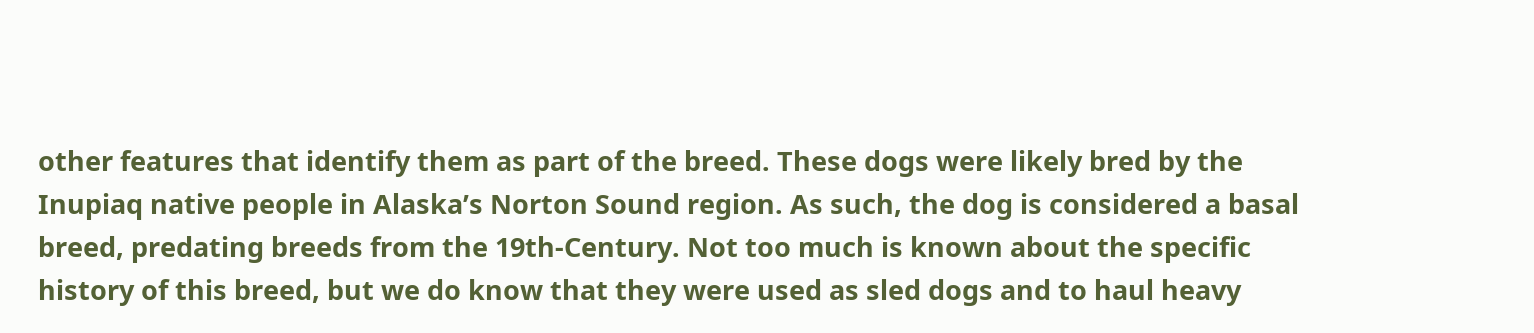other features that identify them as part of the breed. These dogs were likely bred by the Inupiaq native people in Alaska’s Norton Sound region. As such, the dog is considered a basal breed, predating breeds from the 19th-Century. Not too much is known about the specific history of this breed, but we do know that they were used as sled dogs and to haul heavy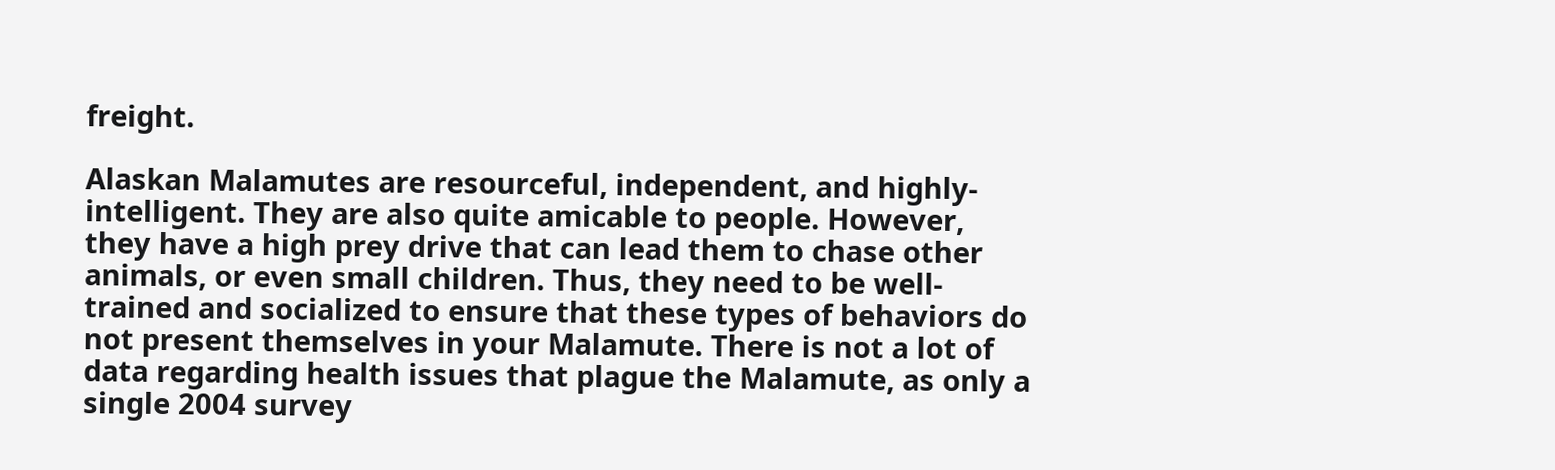freight.

Alaskan Malamutes are resourceful, independent, and highly-intelligent. They are also quite amicable to people. However, they have a high prey drive that can lead them to chase other animals, or even small children. Thus, they need to be well-trained and socialized to ensure that these types of behaviors do not present themselves in your Malamute. There is not a lot of data regarding health issues that plague the Malamute, as only a single 2004 survey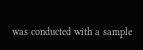was conducted with a sample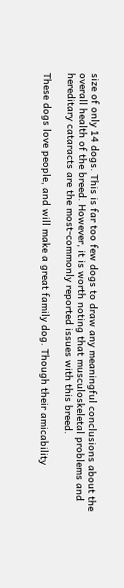size of only 14 dogs. This is far too few dogs to draw any meaningful conclusions about the overall health of the breed. However, it is worth noting that musculoskeletal problems and hereditary cataracts are the most-commonly reported issues with this breed.

These dogs love people, and will make a great family dog. Though their amicability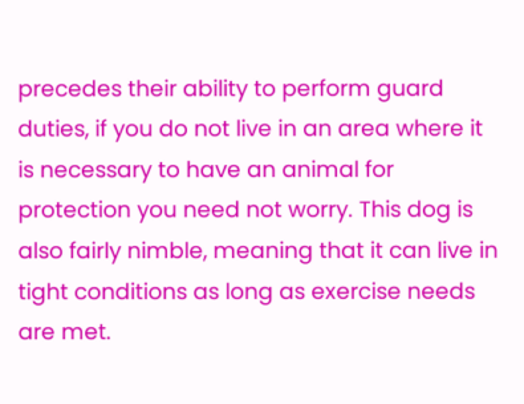precedes their ability to perform guard duties, if you do not live in an area where it is necessary to have an animal for protection you need not worry. This dog is also fairly nimble, meaning that it can live in tight conditions as long as exercise needs are met.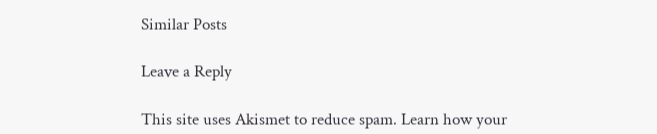Similar Posts

Leave a Reply

This site uses Akismet to reduce spam. Learn how your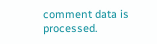comment data is processed.